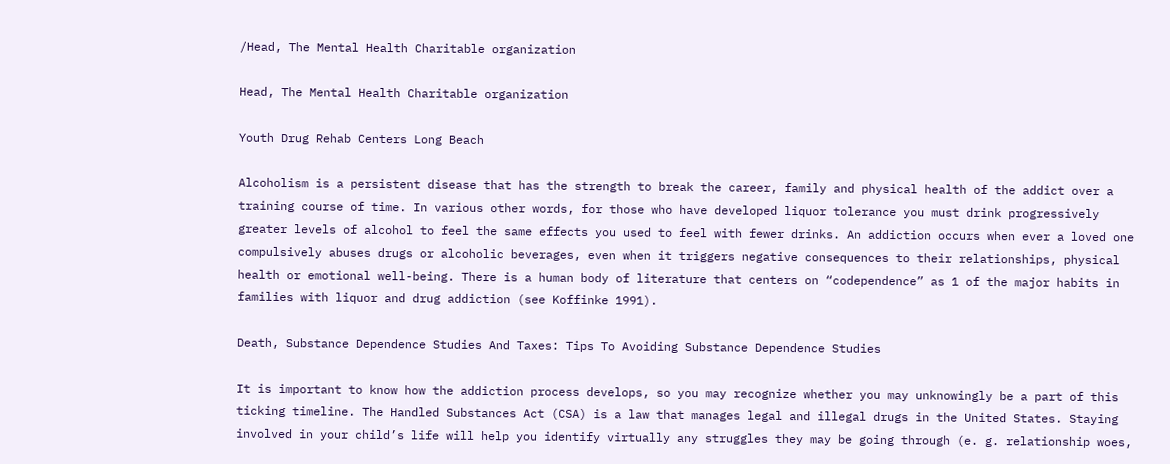/Head, The Mental Health Charitable organization

Head, The Mental Health Charitable organization

Youth Drug Rehab Centers Long Beach

Alcoholism is a persistent disease that has the strength to break the career, family and physical health of the addict over a training course of time. In various other words, for those who have developed liquor tolerance you must drink progressively greater levels of alcohol to feel the same effects you used to feel with fewer drinks. An addiction occurs when ever a loved one compulsively abuses drugs or alcoholic beverages, even when it triggers negative consequences to their relationships, physical health or emotional well-being. There is a human body of literature that centers on “codependence” as 1 of the major habits in families with liquor and drug addiction (see Koffinke 1991).

Death, Substance Dependence Studies And Taxes: Tips To Avoiding Substance Dependence Studies

It is important to know how the addiction process develops, so you may recognize whether you may unknowingly be a part of this ticking timeline. The Handled Substances Act (CSA) is a law that manages legal and illegal drugs in the United States. Staying involved in your child’s life will help you identify virtually any struggles they may be going through (e. g. relationship woes,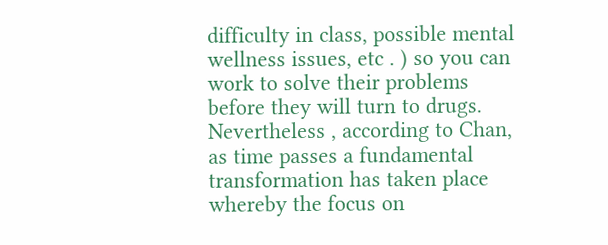difficulty in class, possible mental wellness issues, etc . ) so you can work to solve their problems before they will turn to drugs.
Nevertheless , according to Chan, as time passes a fundamental transformation has taken place whereby the focus on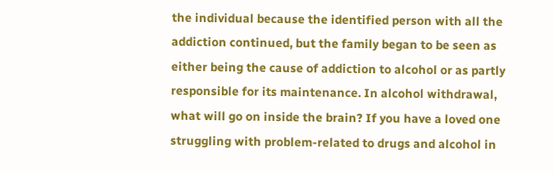the individual because the identified person with all the addiction continued, but the family began to be seen as either being the cause of addiction to alcohol or as partly responsible for its maintenance. In alcohol withdrawal, what will go on inside the brain? If you have a loved one struggling with problem-related to drugs and alcohol in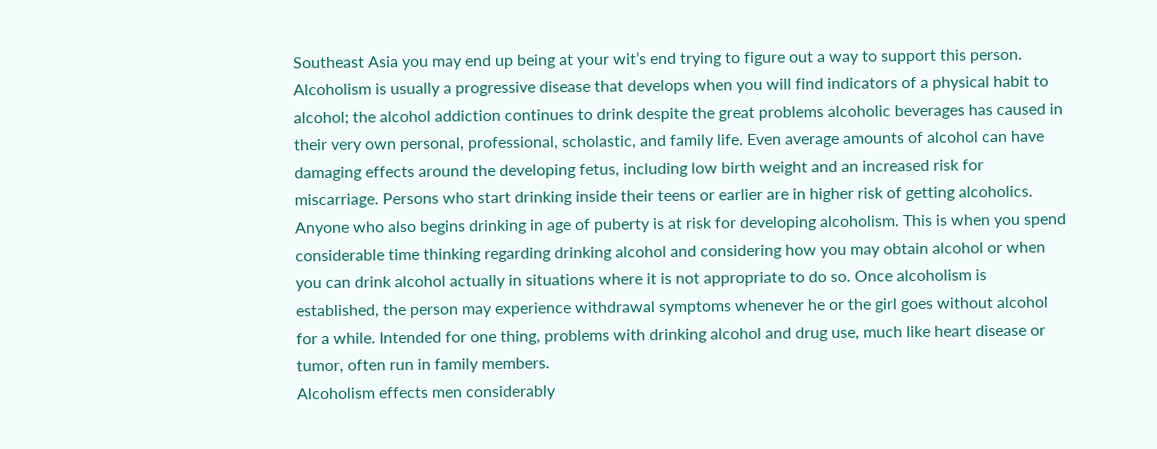Southeast Asia you may end up being at your wit’s end trying to figure out a way to support this person.
Alcoholism is usually a progressive disease that develops when you will find indicators of a physical habit to alcohol; the alcohol addiction continues to drink despite the great problems alcoholic beverages has caused in their very own personal, professional, scholastic, and family life. Even average amounts of alcohol can have damaging effects around the developing fetus, including low birth weight and an increased risk for miscarriage. Persons who start drinking inside their teens or earlier are in higher risk of getting alcoholics.
Anyone who also begins drinking in age of puberty is at risk for developing alcoholism. This is when you spend considerable time thinking regarding drinking alcohol and considering how you may obtain alcohol or when you can drink alcohol actually in situations where it is not appropriate to do so. Once alcoholism is established, the person may experience withdrawal symptoms whenever he or the girl goes without alcohol for a while. Intended for one thing, problems with drinking alcohol and drug use, much like heart disease or tumor, often run in family members.
Alcoholism effects men considerably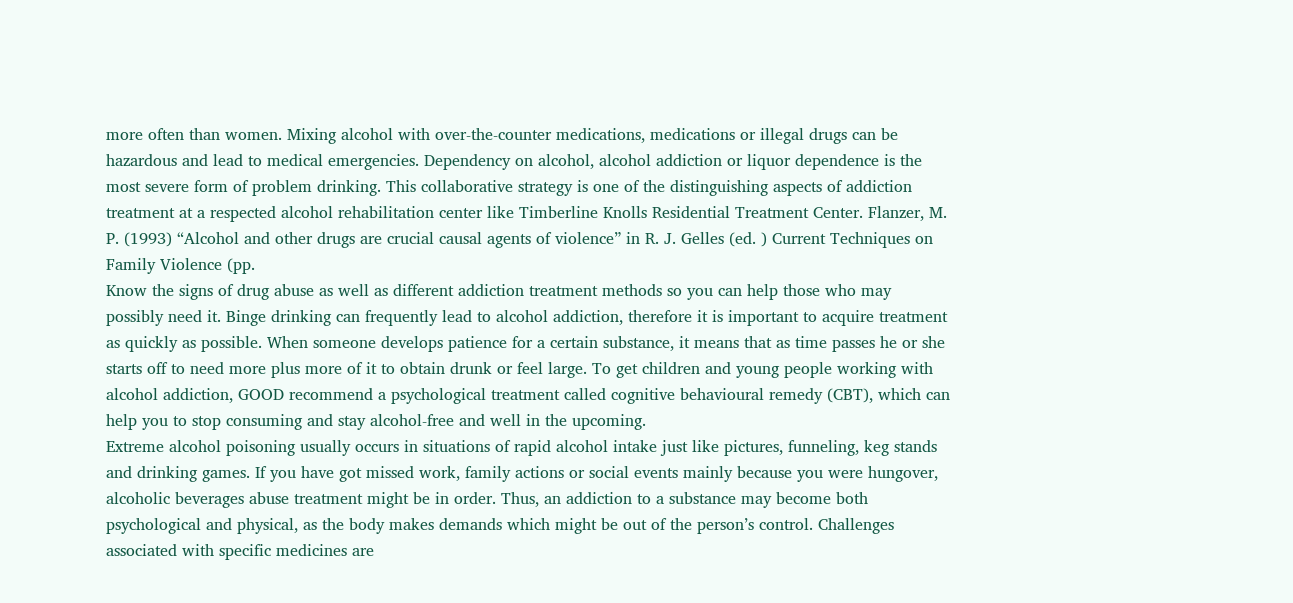more often than women. Mixing alcohol with over-the-counter medications, medications or illegal drugs can be hazardous and lead to medical emergencies. Dependency on alcohol, alcohol addiction or liquor dependence is the most severe form of problem drinking. This collaborative strategy is one of the distinguishing aspects of addiction treatment at a respected alcohol rehabilitation center like Timberline Knolls Residential Treatment Center. Flanzer, M. P. (1993) “Alcohol and other drugs are crucial causal agents of violence” in R. J. Gelles (ed. ) Current Techniques on Family Violence (pp.
Know the signs of drug abuse as well as different addiction treatment methods so you can help those who may possibly need it. Binge drinking can frequently lead to alcohol addiction, therefore it is important to acquire treatment as quickly as possible. When someone develops patience for a certain substance, it means that as time passes he or she starts off to need more plus more of it to obtain drunk or feel large. To get children and young people working with alcohol addiction, GOOD recommend a psychological treatment called cognitive behavioural remedy (CBT), which can help you to stop consuming and stay alcohol-free and well in the upcoming.
Extreme alcohol poisoning usually occurs in situations of rapid alcohol intake just like pictures, funneling, keg stands and drinking games. If you have got missed work, family actions or social events mainly because you were hungover, alcoholic beverages abuse treatment might be in order. Thus, an addiction to a substance may become both psychological and physical, as the body makes demands which might be out of the person’s control. Challenges associated with specific medicines are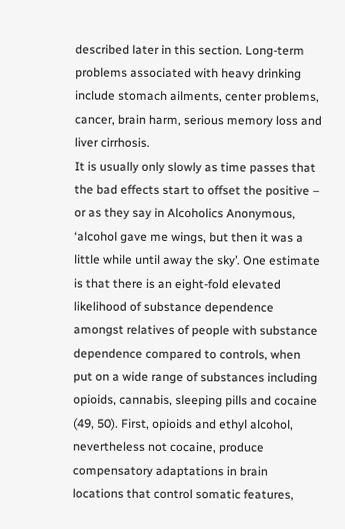described later in this section. Long-term problems associated with heavy drinking include stomach ailments, center problems, cancer, brain harm, serious memory loss and liver cirrhosis.
It is usually only slowly as time passes that the bad effects start to offset the positive – or as they say in Alcoholics Anonymous, ‘alcohol gave me wings, but then it was a little while until away the sky’. One estimate is that there is an eight-fold elevated likelihood of substance dependence amongst relatives of people with substance dependence compared to controls, when put on a wide range of substances including opioids, cannabis, sleeping pills and cocaine (49, 50). First, opioids and ethyl alcohol, nevertheless not cocaine, produce compensatory adaptations in brain locations that control somatic features,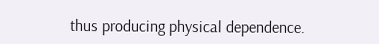thus producing physical dependence.